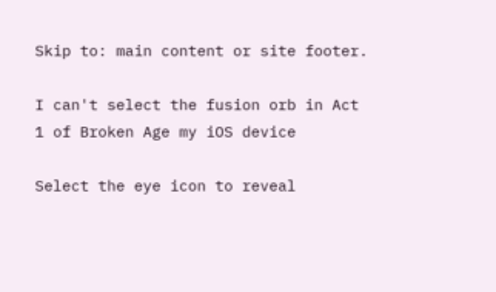Skip to: main content or site footer.

I can't select the fusion orb in Act 1 of Broken Age my iOS device

Select the eye icon to reveal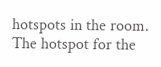hotspots in the room. The hotspot for the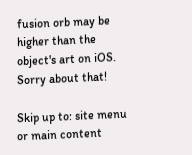fusion orb may be higher than the object's art on iOS. Sorry about that!

Skip up to: site menu or main content